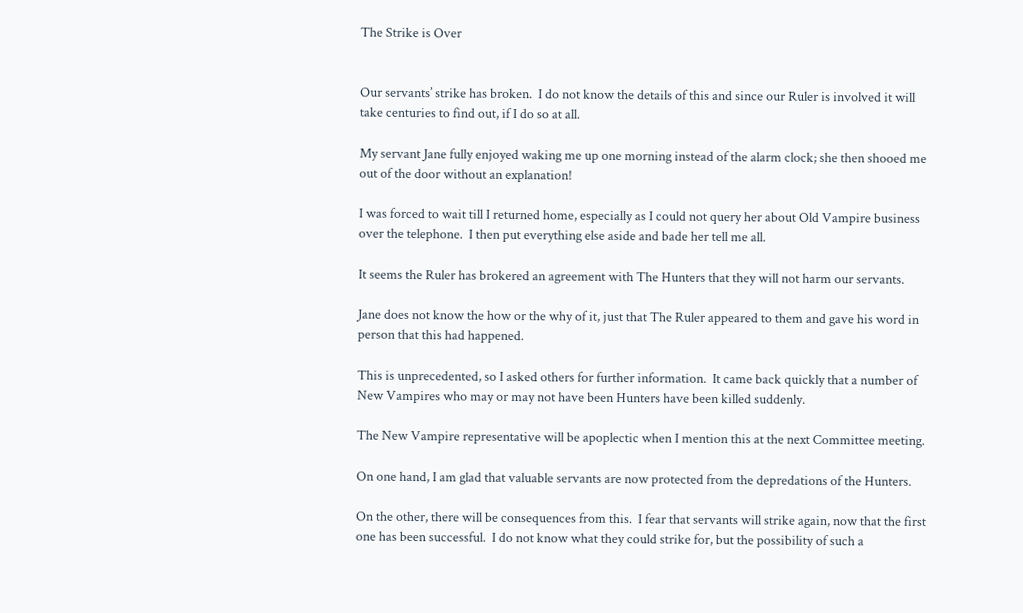The Strike is Over


Our servants’ strike has broken.  I do not know the details of this and since our Ruler is involved it will take centuries to find out, if I do so at all.

My servant Jane fully enjoyed waking me up one morning instead of the alarm clock; she then shooed me out of the door without an explanation!

I was forced to wait till I returned home, especially as I could not query her about Old Vampire business over the telephone.  I then put everything else aside and bade her tell me all.

It seems the Ruler has brokered an agreement with The Hunters that they will not harm our servants.

Jane does not know the how or the why of it, just that The Ruler appeared to them and gave his word in person that this had happened.

This is unprecedented, so I asked others for further information.  It came back quickly that a number of New Vampires who may or may not have been Hunters have been killed suddenly.

The New Vampire representative will be apoplectic when I mention this at the next Committee meeting.

On one hand, I am glad that valuable servants are now protected from the depredations of the Hunters.

On the other, there will be consequences from this.  I fear that servants will strike again, now that the first one has been successful.  I do not know what they could strike for, but the possibility of such a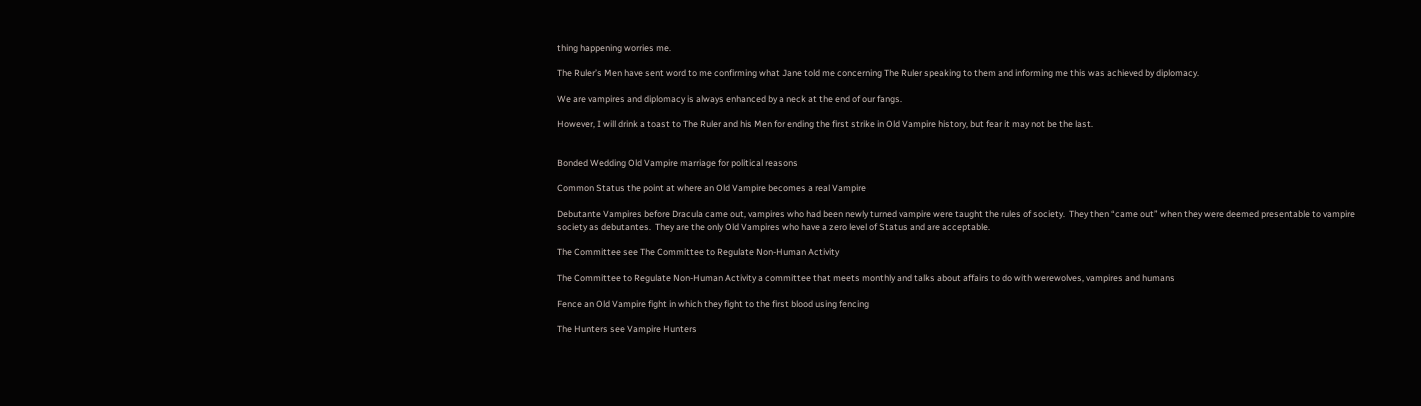thing happening worries me.

The Ruler’s Men have sent word to me confirming what Jane told me concerning The Ruler speaking to them and informing me this was achieved by diplomacy.

We are vampires and diplomacy is always enhanced by a neck at the end of our fangs.

However, I will drink a toast to The Ruler and his Men for ending the first strike in Old Vampire history, but fear it may not be the last.


Bonded Wedding Old Vampire marriage for political reasons

Common Status the point at where an Old Vampire becomes a real Vampire

Debutante Vampires before Dracula came out, vampires who had been newly turned vampire were taught the rules of society.  They then “came out” when they were deemed presentable to vampire society as debutantes.  They are the only Old Vampires who have a zero level of Status and are acceptable.

The Committee see The Committee to Regulate Non-Human Activity

The Committee to Regulate Non-Human Activity a committee that meets monthly and talks about affairs to do with werewolves, vampires and humans

Fence an Old Vampire fight in which they fight to the first blood using fencing

The Hunters see Vampire Hunters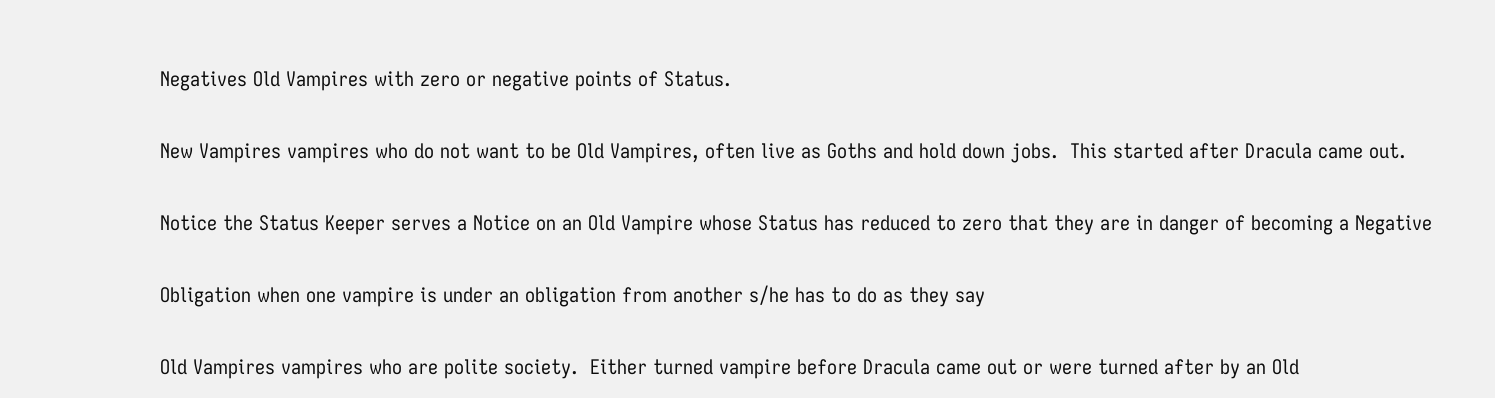Negatives Old Vampires with zero or negative points of Status.

New Vampires vampires who do not want to be Old Vampires, often live as Goths and hold down jobs.  This started after Dracula came out.

Notice the Status Keeper serves a Notice on an Old Vampire whose Status has reduced to zero that they are in danger of becoming a Negative

Obligation when one vampire is under an obligation from another s/he has to do as they say

Old Vampires vampires who are polite society.  Either turned vampire before Dracula came out or were turned after by an Old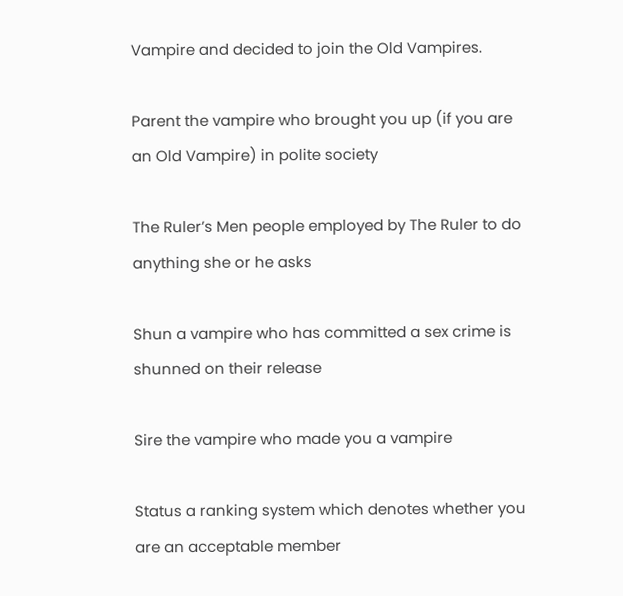Vampire and decided to join the Old Vampires.

Parent the vampire who brought you up (if you are an Old Vampire) in polite society

The Ruler’s Men people employed by The Ruler to do anything she or he asks

Shun a vampire who has committed a sex crime is shunned on their release

Sire the vampire who made you a vampire

Status a ranking system which denotes whether you are an acceptable member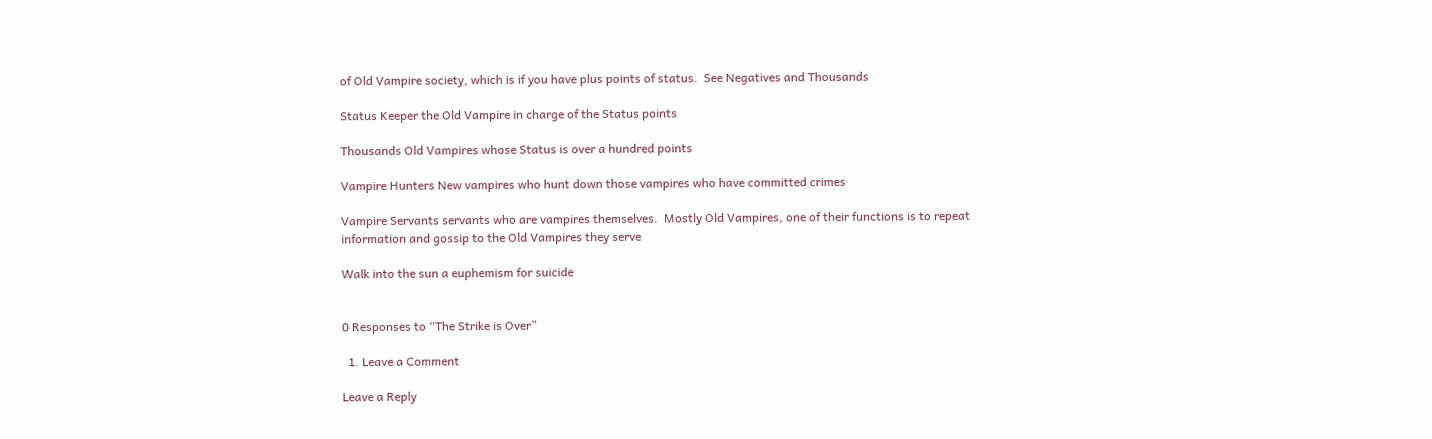of Old Vampire society, which is if you have plus points of status.  See Negatives and Thousands

Status Keeper the Old Vampire in charge of the Status points

Thousands Old Vampires whose Status is over a hundred points

Vampire Hunters New vampires who hunt down those vampires who have committed crimes

Vampire Servants servants who are vampires themselves.  Mostly Old Vampires, one of their functions is to repeat information and gossip to the Old Vampires they serve

Walk into the sun a euphemism for suicide


0 Responses to “The Strike is Over”

  1. Leave a Comment

Leave a Reply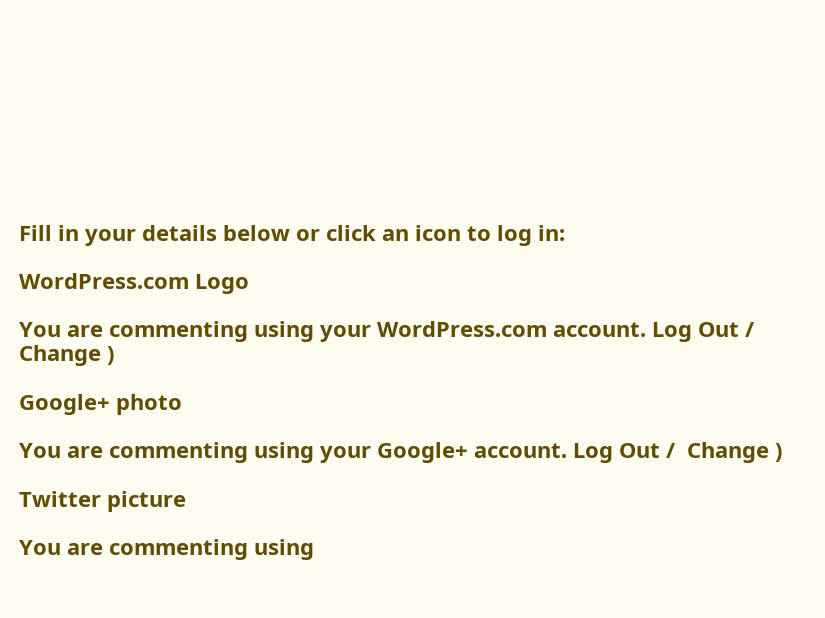Fill in your details below or click an icon to log in:

WordPress.com Logo

You are commenting using your WordPress.com account. Log Out /  Change )

Google+ photo

You are commenting using your Google+ account. Log Out /  Change )

Twitter picture

You are commenting using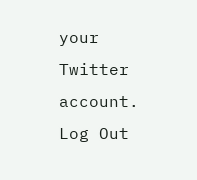your Twitter account. Log Out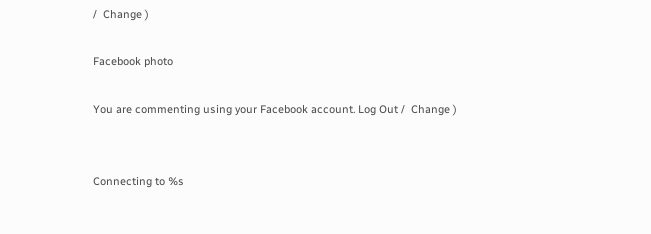/  Change )

Facebook photo

You are commenting using your Facebook account. Log Out /  Change )


Connecting to %s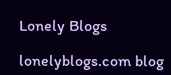Lonely Blogs

lonelyblogs.com blog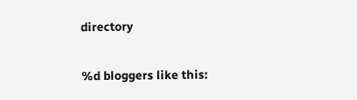directory

%d bloggers like this: